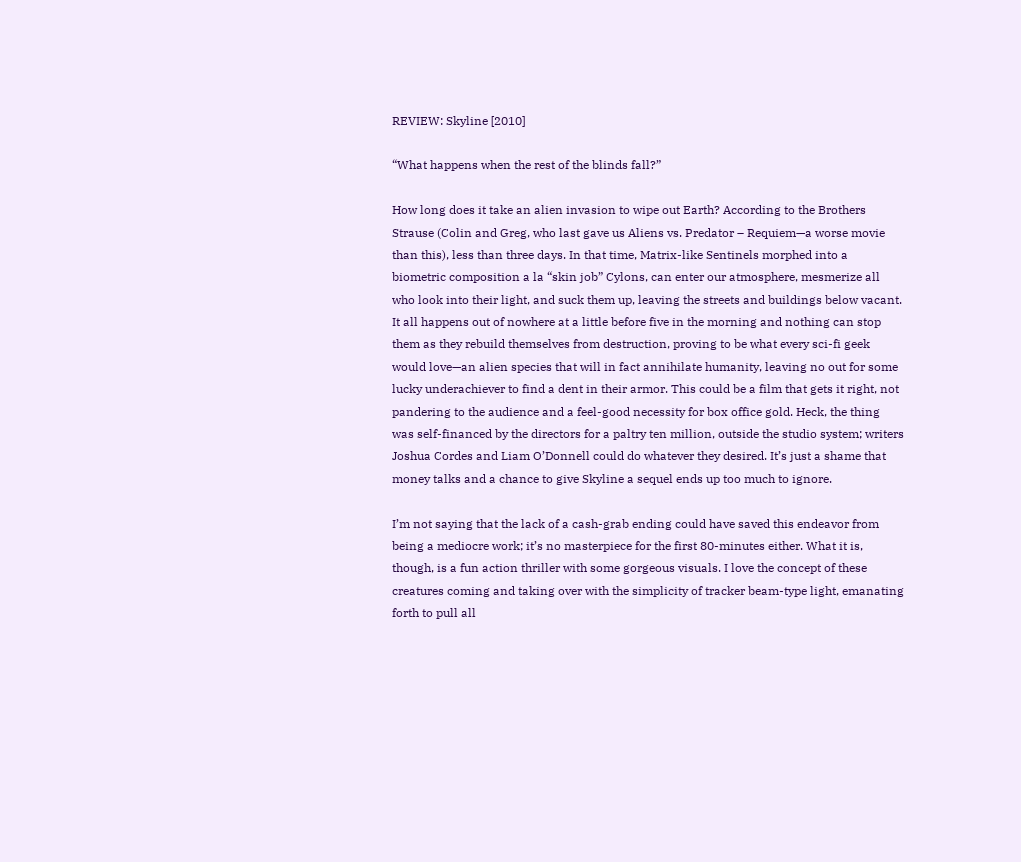REVIEW: Skyline [2010]

“What happens when the rest of the blinds fall?”

How long does it take an alien invasion to wipe out Earth? According to the Brothers Strause (Colin and Greg, who last gave us Aliens vs. Predator – Requiem—a worse movie than this), less than three days. In that time, Matrix-like Sentinels morphed into a biometric composition a la “skin job” Cylons, can enter our atmosphere, mesmerize all who look into their light, and suck them up, leaving the streets and buildings below vacant. It all happens out of nowhere at a little before five in the morning and nothing can stop them as they rebuild themselves from destruction, proving to be what every sci-fi geek would love—an alien species that will in fact annihilate humanity, leaving no out for some lucky underachiever to find a dent in their armor. This could be a film that gets it right, not pandering to the audience and a feel-good necessity for box office gold. Heck, the thing was self-financed by the directors for a paltry ten million, outside the studio system; writers Joshua Cordes and Liam O’Donnell could do whatever they desired. It’s just a shame that money talks and a chance to give Skyline a sequel ends up too much to ignore.

I’m not saying that the lack of a cash-grab ending could have saved this endeavor from being a mediocre work; it’s no masterpiece for the first 80-minutes either. What it is, though, is a fun action thriller with some gorgeous visuals. I love the concept of these creatures coming and taking over with the simplicity of tracker beam-type light, emanating forth to pull all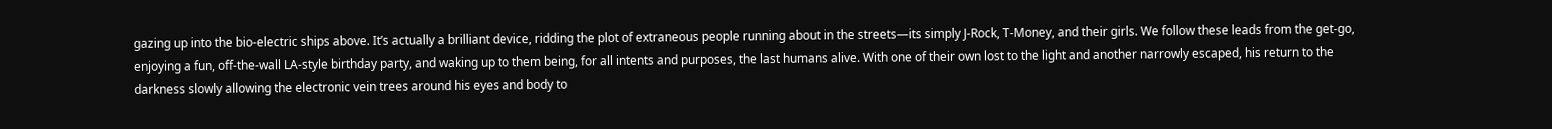gazing up into the bio-electric ships above. It’s actually a brilliant device, ridding the plot of extraneous people running about in the streets—its simply J-Rock, T-Money, and their girls. We follow these leads from the get-go, enjoying a fun, off-the-wall LA-style birthday party, and waking up to them being, for all intents and purposes, the last humans alive. With one of their own lost to the light and another narrowly escaped, his return to the darkness slowly allowing the electronic vein trees around his eyes and body to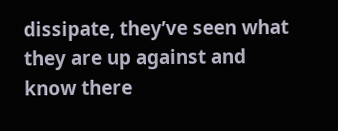dissipate, they’ve seen what they are up against and know there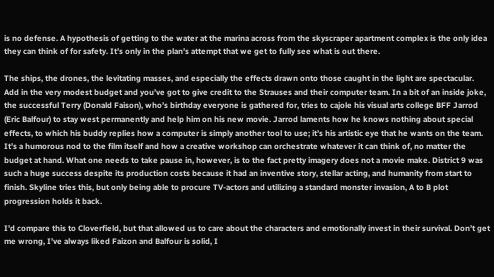is no defense. A hypothesis of getting to the water at the marina across from the skyscraper apartment complex is the only idea they can think of for safety. It’s only in the plan’s attempt that we get to fully see what is out there.

The ships, the drones, the levitating masses, and especially the effects drawn onto those caught in the light are spectacular. Add in the very modest budget and you’ve got to give credit to the Strauses and their computer team. In a bit of an inside joke, the successful Terry (Donald Faison), who’s birthday everyone is gathered for, tries to cajole his visual arts college BFF Jarrod (Eric Balfour) to stay west permanently and help him on his new movie. Jarrod laments how he knows nothing about special effects, to which his buddy replies how a computer is simply another tool to use; it’s his artistic eye that he wants on the team. It’s a humorous nod to the film itself and how a creative workshop can orchestrate whatever it can think of, no matter the budget at hand. What one needs to take pause in, however, is to the fact pretty imagery does not a movie make. District 9 was such a huge success despite its production costs because it had an inventive story, stellar acting, and humanity from start to finish. Skyline tries this, but only being able to procure TV-actors and utilizing a standard monster invasion, A to B plot progression holds it back.

I’d compare this to Cloverfield, but that allowed us to care about the characters and emotionally invest in their survival. Don’t get me wrong, I’ve always liked Faizon and Balfour is solid, I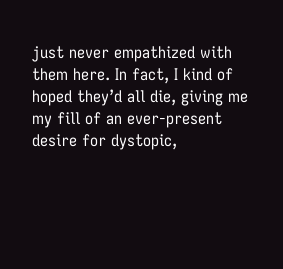just never empathized with them here. In fact, I kind of hoped they’d all die, giving me my fill of an ever-present desire for dystopic,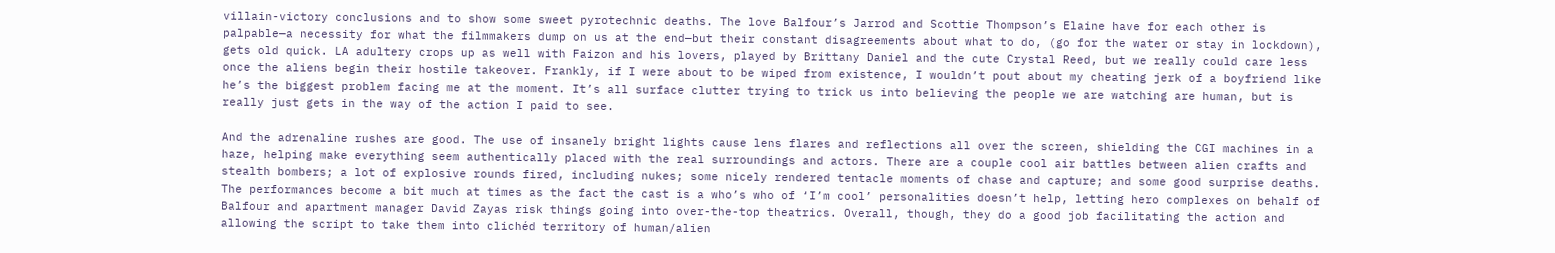villain-victory conclusions and to show some sweet pyrotechnic deaths. The love Balfour’s Jarrod and Scottie Thompson’s Elaine have for each other is palpable—a necessity for what the filmmakers dump on us at the end—but their constant disagreements about what to do, (go for the water or stay in lockdown), gets old quick. LA adultery crops up as well with Faizon and his lovers, played by Brittany Daniel and the cute Crystal Reed, but we really could care less once the aliens begin their hostile takeover. Frankly, if I were about to be wiped from existence, I wouldn’t pout about my cheating jerk of a boyfriend like he’s the biggest problem facing me at the moment. It’s all surface clutter trying to trick us into believing the people we are watching are human, but is really just gets in the way of the action I paid to see.

And the adrenaline rushes are good. The use of insanely bright lights cause lens flares and reflections all over the screen, shielding the CGI machines in a haze, helping make everything seem authentically placed with the real surroundings and actors. There are a couple cool air battles between alien crafts and stealth bombers; a lot of explosive rounds fired, including nukes; some nicely rendered tentacle moments of chase and capture; and some good surprise deaths. The performances become a bit much at times as the fact the cast is a who’s who of ‘I’m cool’ personalities doesn’t help, letting hero complexes on behalf of Balfour and apartment manager David Zayas risk things going into over-the-top theatrics. Overall, though, they do a good job facilitating the action and allowing the script to take them into clichéd territory of human/alien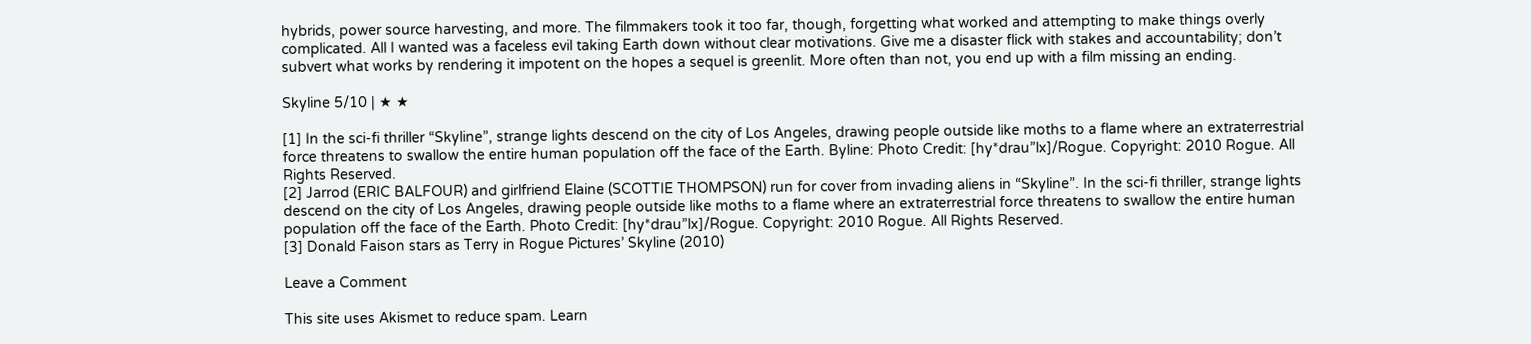hybrids, power source harvesting, and more. The filmmakers took it too far, though, forgetting what worked and attempting to make things overly complicated. All I wanted was a faceless evil taking Earth down without clear motivations. Give me a disaster flick with stakes and accountability; don’t subvert what works by rendering it impotent on the hopes a sequel is greenlit. More often than not, you end up with a film missing an ending.

Skyline 5/10 | ★ ★

[1] In the sci-fi thriller “Skyline”, strange lights descend on the city of Los Angeles, drawing people outside like moths to a flame where an extraterrestrial force threatens to swallow the entire human population off the face of the Earth. Byline: Photo Credit: [hy*drau”lx]/Rogue. Copyright: 2010 Rogue. All Rights Reserved.
[2] Jarrod (ERIC BALFOUR) and girlfriend Elaine (SCOTTIE THOMPSON) run for cover from invading aliens in “Skyline”. In the sci-fi thriller, strange lights descend on the city of Los Angeles, drawing people outside like moths to a flame where an extraterrestrial force threatens to swallow the entire human population off the face of the Earth. Photo Credit: [hy*drau”lx]/Rogue. Copyright: 2010 Rogue. All Rights Reserved.
[3] Donald Faison stars as Terry in Rogue Pictures’ Skyline (2010)

Leave a Comment

This site uses Akismet to reduce spam. Learn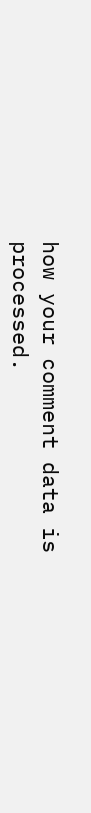how your comment data is processed.